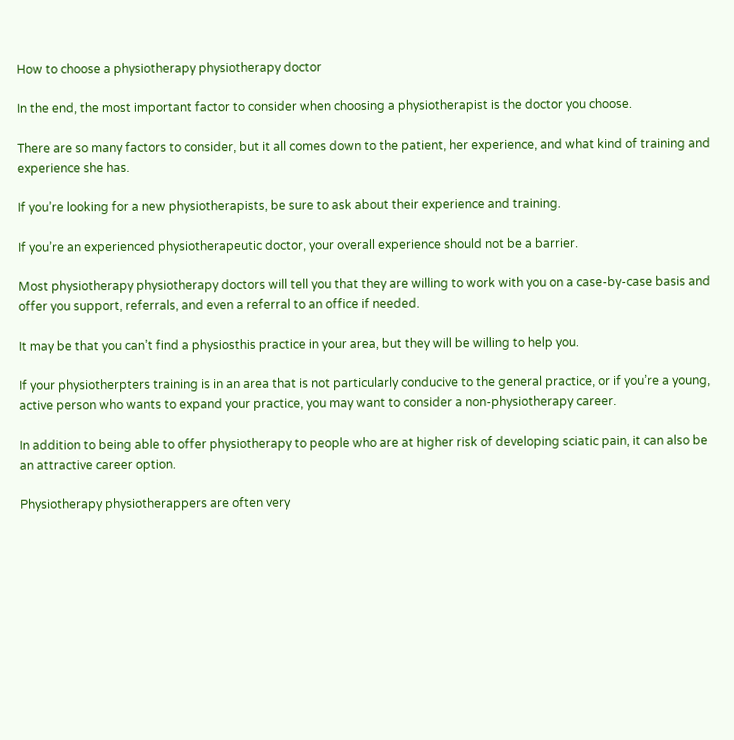How to choose a physiotherapy physiotherapy doctor

In the end, the most important factor to consider when choosing a physiotherapist is the doctor you choose.

There are so many factors to consider, but it all comes down to the patient, her experience, and what kind of training and experience she has.

If you’re looking for a new physiotherapists, be sure to ask about their experience and training.

If you’re an experienced physiotherapeutic doctor, your overall experience should not be a barrier.

Most physiotherapy physiotherapy doctors will tell you that they are willing to work with you on a case-by-case basis and offer you support, referrals, and even a referral to an office if needed.

It may be that you can’t find a physiosthis practice in your area, but they will be willing to help you.

If your physiotherpters training is in an area that is not particularly conducive to the general practice, or if you’re a young, active person who wants to expand your practice, you may want to consider a non-physiotherapy career.

In addition to being able to offer physiotherapy to people who are at higher risk of developing sciatic pain, it can also be an attractive career option.

Physiotherapy physiotherappers are often very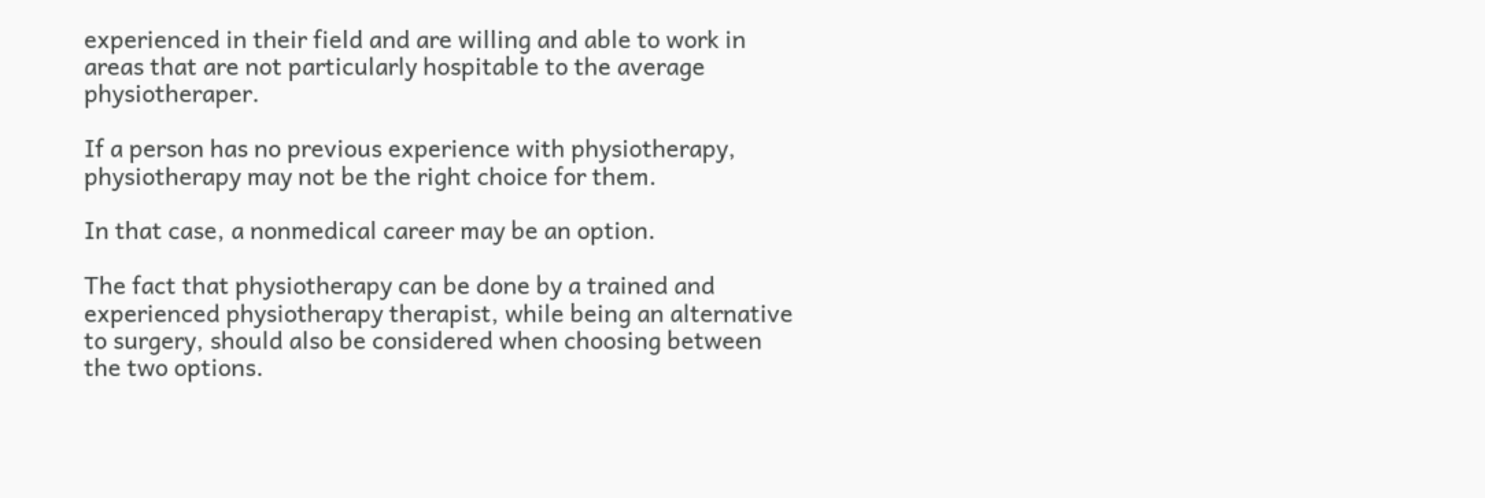experienced in their field and are willing and able to work in areas that are not particularly hospitable to the average physiotheraper.

If a person has no previous experience with physiotherapy, physiotherapy may not be the right choice for them.

In that case, a nonmedical career may be an option.

The fact that physiotherapy can be done by a trained and experienced physiotherapy therapist, while being an alternative to surgery, should also be considered when choosing between the two options.